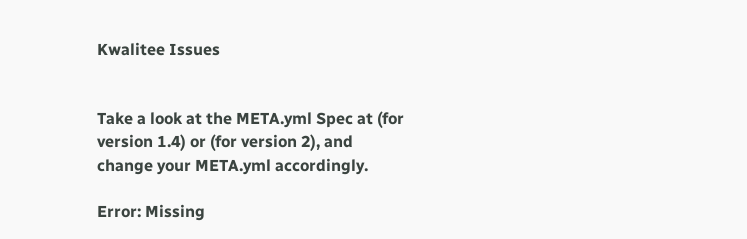Kwalitee Issues


Take a look at the META.yml Spec at (for version 1.4) or (for version 2), and change your META.yml accordingly.

Error: Missing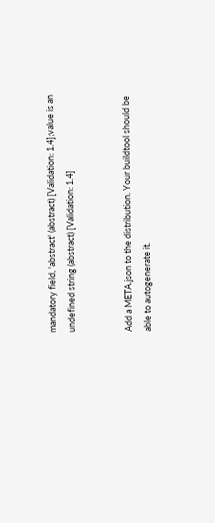mandatory field, 'abstract' (abstract) [Validation: 1.4];value is an undefined string (abstract) [Validation: 1.4]


Add a META.json to the distribution. Your buildtool should be able to autogenerate it.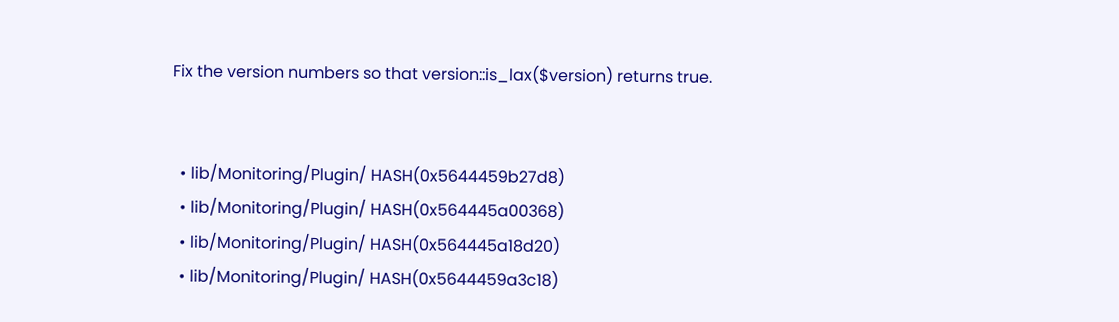Fix the version numbers so that version::is_lax($version) returns true.


  • lib/Monitoring/Plugin/ HASH(0x5644459b27d8)
  • lib/Monitoring/Plugin/ HASH(0x564445a00368)
  • lib/Monitoring/Plugin/ HASH(0x564445a18d20)
  • lib/Monitoring/Plugin/ HASH(0x5644459a3c18)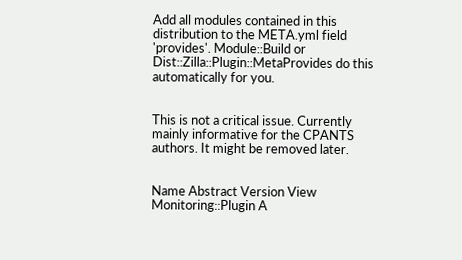Add all modules contained in this distribution to the META.yml field 'provides'. Module::Build or Dist::Zilla::Plugin::MetaProvides do this automatically for you.


This is not a critical issue. Currently mainly informative for the CPANTS authors. It might be removed later.


Name Abstract Version View
Monitoring::Plugin A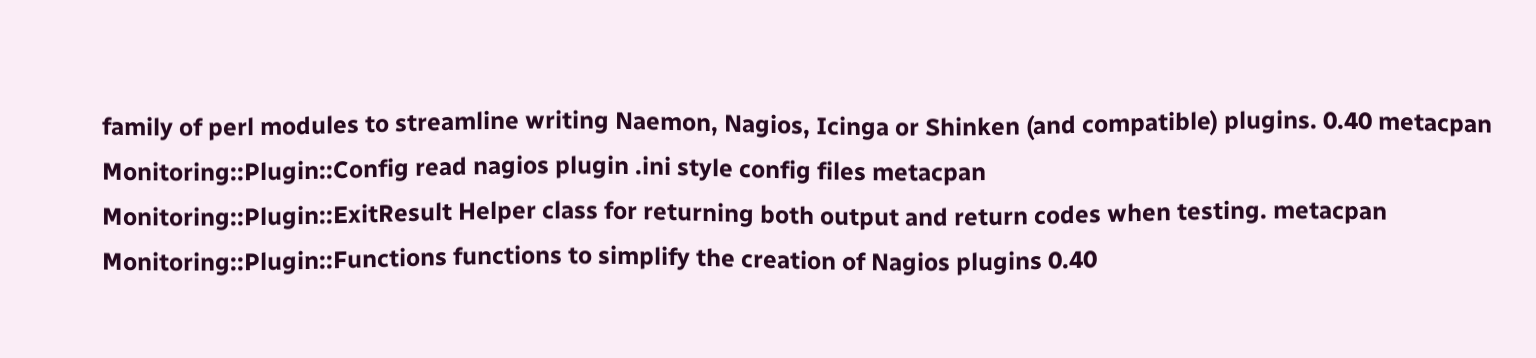family of perl modules to streamline writing Naemon, Nagios, Icinga or Shinken (and compatible) plugins. 0.40 metacpan
Monitoring::Plugin::Config read nagios plugin .ini style config files metacpan
Monitoring::Plugin::ExitResult Helper class for returning both output and return codes when testing. metacpan
Monitoring::Plugin::Functions functions to simplify the creation of Nagios plugins 0.40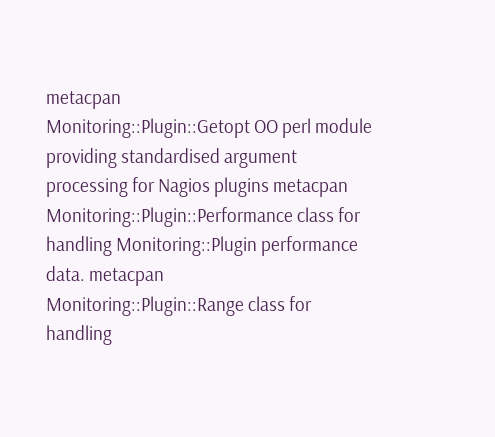metacpan
Monitoring::Plugin::Getopt OO perl module providing standardised argument processing for Nagios plugins metacpan
Monitoring::Plugin::Performance class for handling Monitoring::Plugin performance data. metacpan
Monitoring::Plugin::Range class for handling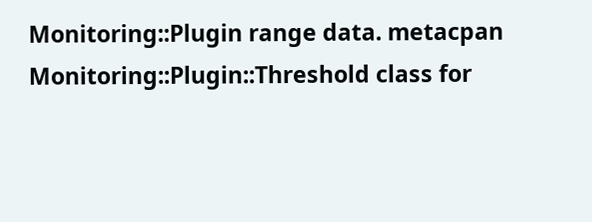Monitoring::Plugin range data. metacpan
Monitoring::Plugin::Threshold class for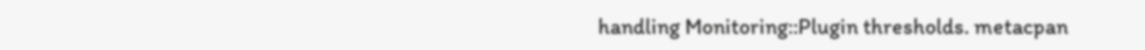handling Monitoring::Plugin thresholds. metacpan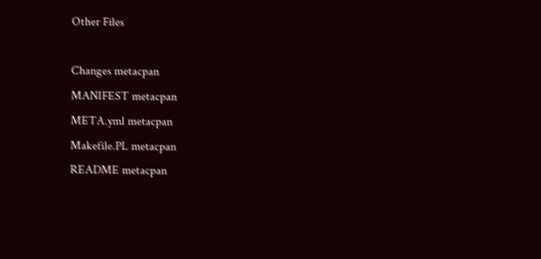Other Files

Changes metacpan
MANIFEST metacpan
META.yml metacpan
Makefile.PL metacpan
README metacpan